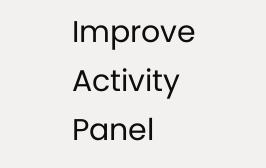Improve Activity Panel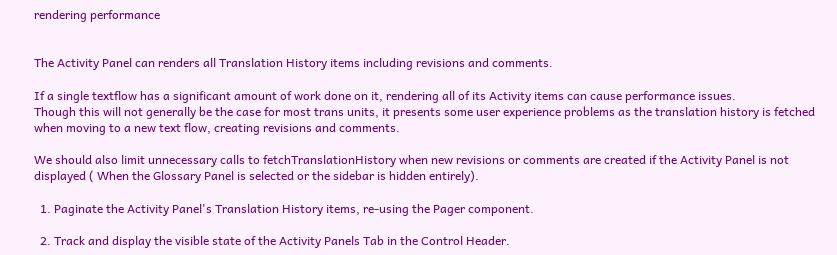rendering performance


The Activity Panel can renders all Translation History items including revisions and comments.

If a single textflow has a significant amount of work done on it, rendering all of its Activity items can cause performance issues.
Though this will not generally be the case for most trans units, it presents some user experience problems as the translation history is fetched when moving to a new text flow, creating revisions and comments.

We should also limit unnecessary calls to fetchTranslationHistory when new revisions or comments are created if the Activity Panel is not displayed ( When the Glossary Panel is selected or the sidebar is hidden entirely).

  1. Paginate the Activity Panel's Translation History items, re-using the Pager component.

  2. Track and display the visible state of the Activity Panels Tab in the Control Header.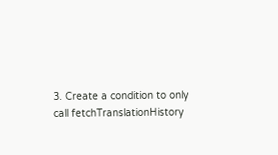3. Create a condition to only call fetchTranslationHistory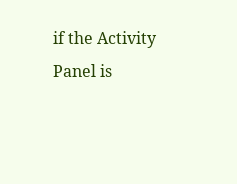if the Activity Panel is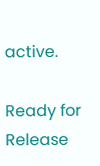active.

Ready for Release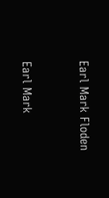Earl Mark Floden


Earl Mark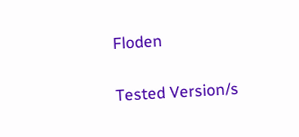Floden


Tested Version/s